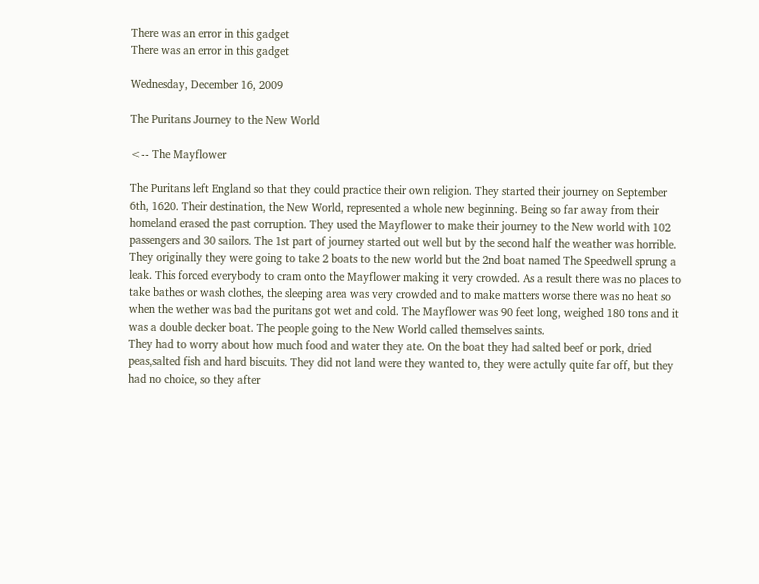There was an error in this gadget
There was an error in this gadget

Wednesday, December 16, 2009

The Puritans Journey to the New World

<-- The Mayflower

The Puritans left England so that they could practice their own religion. They started their journey on September 6th, 1620. Their destination, the New World, represented a whole new beginning. Being so far away from their homeland erased the past corruption. They used the Mayflower to make their journey to the New world with 102 passengers and 30 sailors. The 1st part of journey started out well but by the second half the weather was horrible. They originally they were going to take 2 boats to the new world but the 2nd boat named The Speedwell sprung a leak. This forced everybody to cram onto the Mayflower making it very crowded. As a result there was no places to take bathes or wash clothes, the sleeping area was very crowded and to make matters worse there was no heat so when the wether was bad the puritans got wet and cold. The Mayflower was 90 feet long, weighed 180 tons and it was a double decker boat. The people going to the New World called themselves saints.
They had to worry about how much food and water they ate. On the boat they had salted beef or pork, dried peas,salted fish and hard biscuits. They did not land were they wanted to, they were actully quite far off, but they had no choice, so they after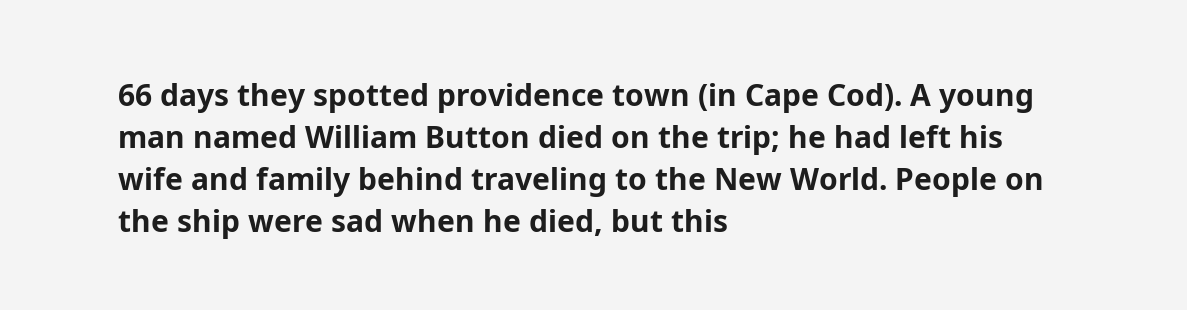66 days they spotted providence town (in Cape Cod). A young man named William Button died on the trip; he had left his wife and family behind traveling to the New World. People on the ship were sad when he died, but this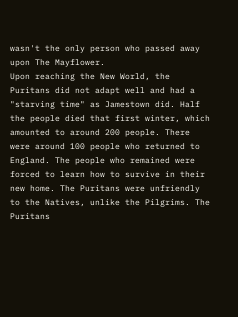wasn't the only person who passed away upon The Mayflower.
Upon reaching the New World, the Puritans did not adapt well and had a "starving time" as Jamestown did. Half the people died that first winter, which amounted to around 200 people. There were around 100 people who returned to England. The people who remained were forced to learn how to survive in their new home. The Puritans were unfriendly to the Natives, unlike the Pilgrims. The Puritans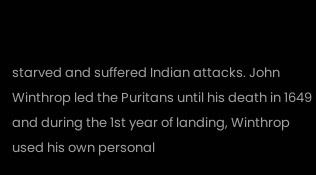starved and suffered Indian attacks. John Winthrop led the Puritans until his death in 1649 and during the 1st year of landing, Winthrop used his own personal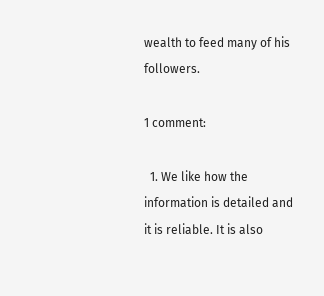wealth to feed many of his followers.

1 comment:

  1. We like how the information is detailed and it is reliable. It is also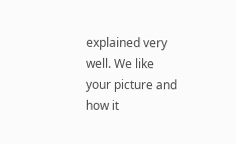explained very well. We like your picture and how it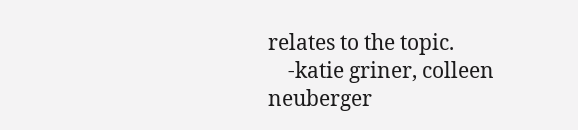relates to the topic.
    -katie griner, colleen neuberger